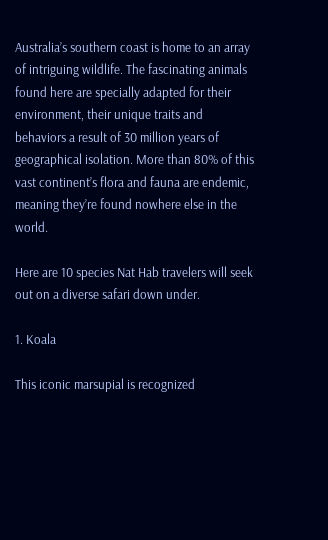Australia’s southern coast is home to an array of intriguing wildlife. The fascinating animals found here are specially adapted for their environment, their unique traits and behaviors a result of 30 million years of geographical isolation. More than 80% of this vast continent’s flora and fauna are endemic, meaning they’re found nowhere else in the world.

Here are 10 species Nat Hab travelers will seek out on a diverse safari down under.

1. Koala

This iconic marsupial is recognized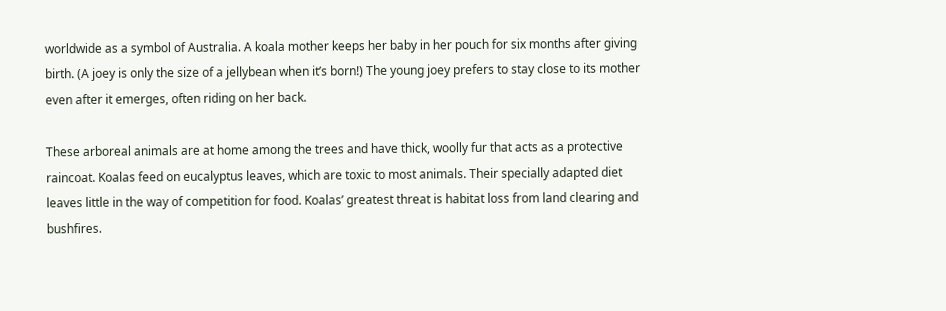worldwide as a symbol of Australia. A koala mother keeps her baby in her pouch for six months after giving birth. (A joey is only the size of a jellybean when it’s born!) The young joey prefers to stay close to its mother even after it emerges, often riding on her back.

These arboreal animals are at home among the trees and have thick, woolly fur that acts as a protective raincoat. Koalas feed on eucalyptus leaves, which are toxic to most animals. Their specially adapted diet leaves little in the way of competition for food. Koalas’ greatest threat is habitat loss from land clearing and bushfires.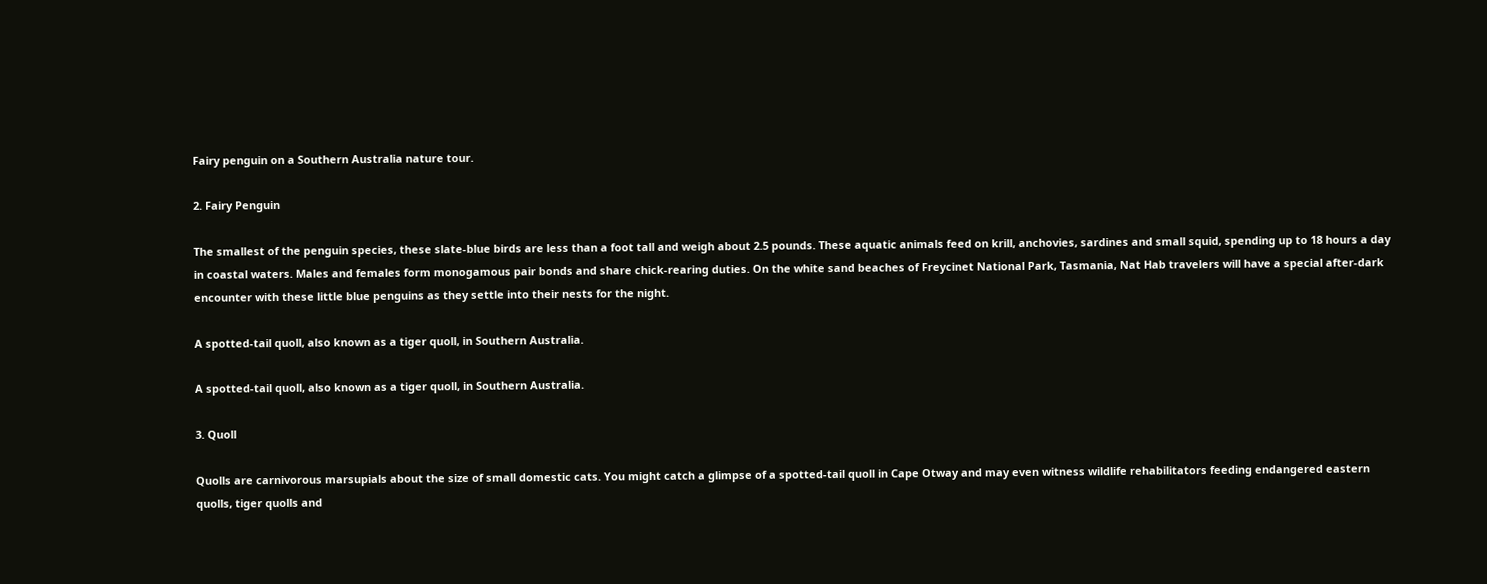Fairy penguin on a Southern Australia nature tour.

2. Fairy Penguin

The smallest of the penguin species, these slate-blue birds are less than a foot tall and weigh about 2.5 pounds. These aquatic animals feed on krill, anchovies, sardines and small squid, spending up to 18 hours a day in coastal waters. Males and females form monogamous pair bonds and share chick-rearing duties. On the white sand beaches of Freycinet National Park, Tasmania, Nat Hab travelers will have a special after-dark encounter with these little blue penguins as they settle into their nests for the night.

A spotted-tail quoll, also known as a tiger quoll, in Southern Australia.

A spotted-tail quoll, also known as a tiger quoll, in Southern Australia.

3. Quoll

Quolls are carnivorous marsupials about the size of small domestic cats. You might catch a glimpse of a spotted-tail quoll in Cape Otway and may even witness wildlife rehabilitators feeding endangered eastern quolls, tiger quolls and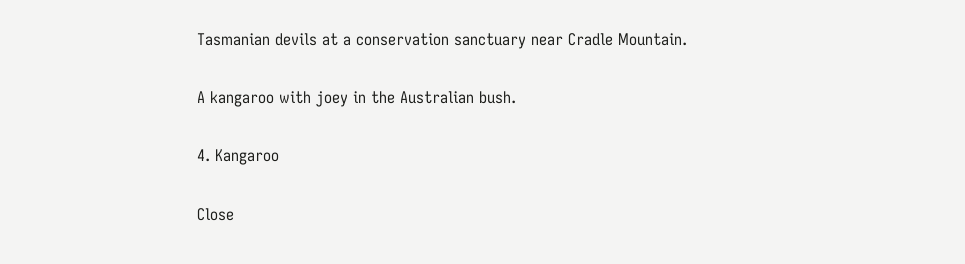Tasmanian devils at a conservation sanctuary near Cradle Mountain.

A kangaroo with joey in the Australian bush.

4. Kangaroo

Close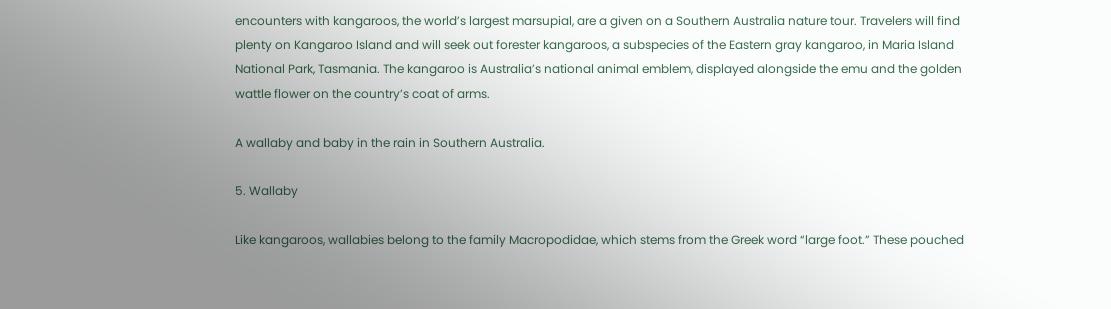encounters with kangaroos, the world’s largest marsupial, are a given on a Southern Australia nature tour. Travelers will find plenty on Kangaroo Island and will seek out forester kangaroos, a subspecies of the Eastern gray kangaroo, in Maria Island National Park, Tasmania. The kangaroo is Australia’s national animal emblem, displayed alongside the emu and the golden wattle flower on the country’s coat of arms.

A wallaby and baby in the rain in Southern Australia.

5. Wallaby

Like kangaroos, wallabies belong to the family Macropodidae, which stems from the Greek word “large foot.” These pouched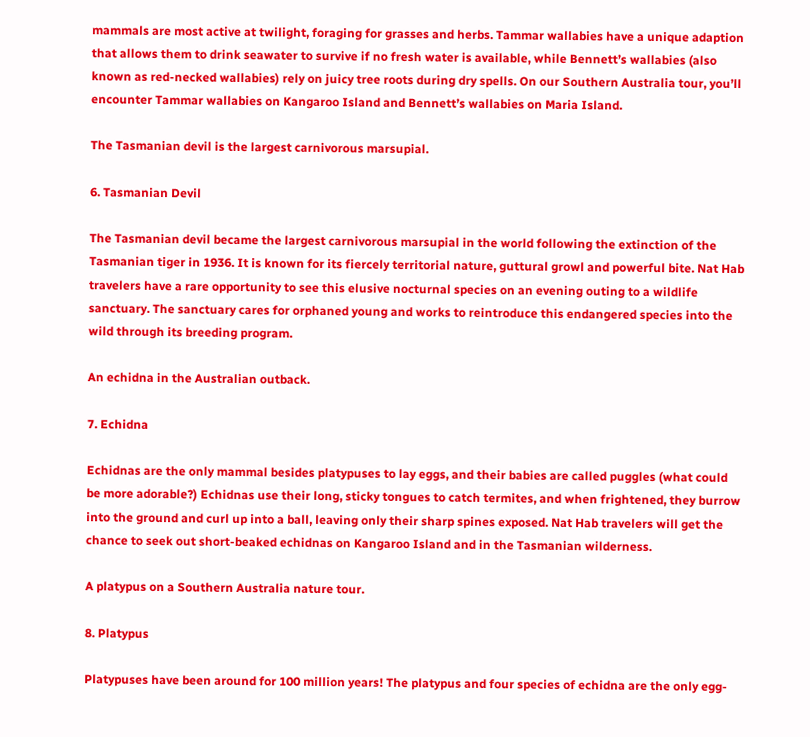mammals are most active at twilight, foraging for grasses and herbs. Tammar wallabies have a unique adaption that allows them to drink seawater to survive if no fresh water is available, while Bennett’s wallabies (also known as red-necked wallabies) rely on juicy tree roots during dry spells. On our Southern Australia tour, you’ll encounter Tammar wallabies on Kangaroo Island and Bennett’s wallabies on Maria Island.

The Tasmanian devil is the largest carnivorous marsupial.

6. Tasmanian Devil

The Tasmanian devil became the largest carnivorous marsupial in the world following the extinction of the Tasmanian tiger in 1936. It is known for its fiercely territorial nature, guttural growl and powerful bite. Nat Hab travelers have a rare opportunity to see this elusive nocturnal species on an evening outing to a wildlife sanctuary. The sanctuary cares for orphaned young and works to reintroduce this endangered species into the wild through its breeding program.

An echidna in the Australian outback.

7. Echidna

Echidnas are the only mammal besides platypuses to lay eggs, and their babies are called puggles (what could be more adorable?) Echidnas use their long, sticky tongues to catch termites, and when frightened, they burrow into the ground and curl up into a ball, leaving only their sharp spines exposed. Nat Hab travelers will get the chance to seek out short-beaked echidnas on Kangaroo Island and in the Tasmanian wilderness.

A platypus on a Southern Australia nature tour.

8. Platypus

Platypuses have been around for 100 million years! The platypus and four species of echidna are the only egg-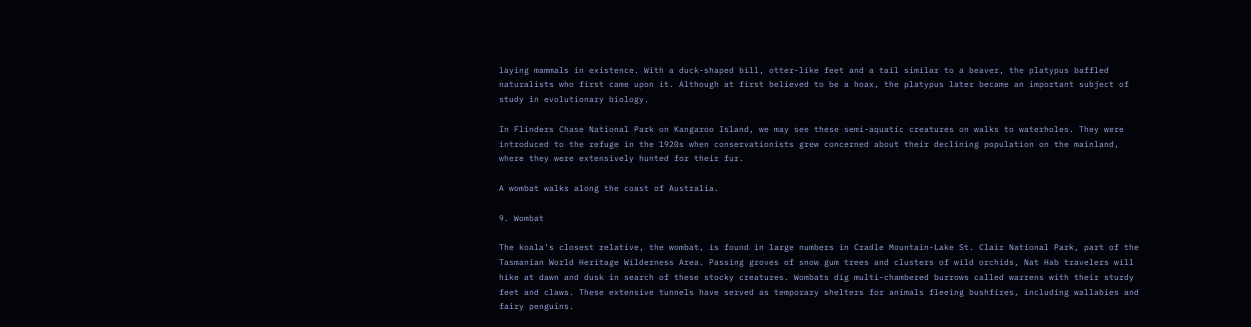laying mammals in existence. With a duck-shaped bill, otter-like feet and a tail similar to a beaver, the platypus baffled naturalists who first came upon it. Although at first believed to be a hoax, the platypus later became an important subject of study in evolutionary biology.

In Flinders Chase National Park on Kangaroo Island, we may see these semi-aquatic creatures on walks to waterholes. They were introduced to the refuge in the 1920s when conservationists grew concerned about their declining population on the mainland, where they were extensively hunted for their fur.

A wombat walks along the coast of Australia.

9. Wombat

The koala’s closest relative, the wombat, is found in large numbers in Cradle Mountain-Lake St. Clair National Park, part of the Tasmanian World Heritage Wilderness Area. Passing groves of snow gum trees and clusters of wild orchids, Nat Hab travelers will hike at dawn and dusk in search of these stocky creatures. Wombats dig multi-chambered burrows called warrens with their sturdy feet and claws. These extensive tunnels have served as temporary shelters for animals fleeing bushfires, including wallabies and fairy penguins.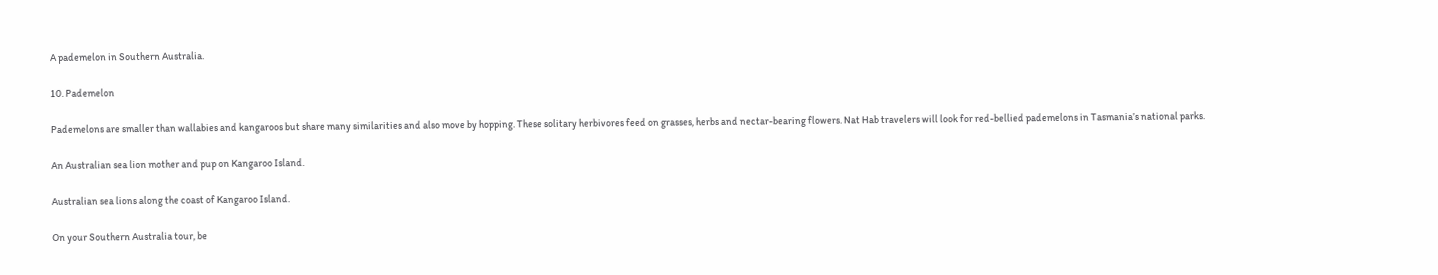A pademelon in Southern Australia.

10. Pademelon

Pademelons are smaller than wallabies and kangaroos but share many similarities and also move by hopping. These solitary herbivores feed on grasses, herbs and nectar-bearing flowers. Nat Hab travelers will look for red-bellied pademelons in Tasmania’s national parks.

An Australian sea lion mother and pup on Kangaroo Island.

Australian sea lions along the coast of Kangaroo Island.

On your Southern Australia tour, be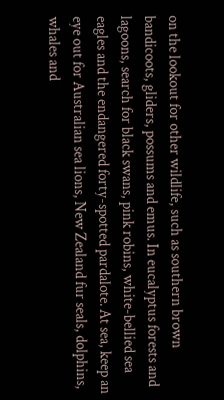on the lookout for other wildlife, such as southern brown bandicoots, gliders, possums and emus. In eucalyptus forests and lagoons, search for black swans, pink robins, white-bellied sea eagles and the endangered forty-spotted pardalote. At sea, keep an eye out for Australian sea lions, New Zealand fur seals, dolphins, whales and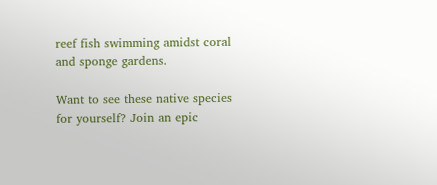reef fish swimming amidst coral and sponge gardens.

Want to see these native species for yourself? Join an epic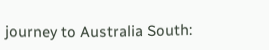journey to Australia South: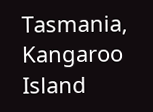Tasmania, Kangaroo Island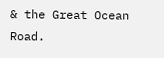& the Great Ocean Road.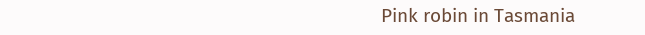Pink robin in Tasmania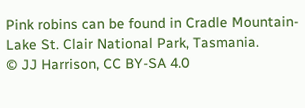Pink robins can be found in Cradle Mountain-Lake St. Clair National Park, Tasmania.                  © JJ Harrison, CC BY-SA 4.0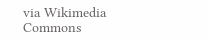via Wikimedia Commons